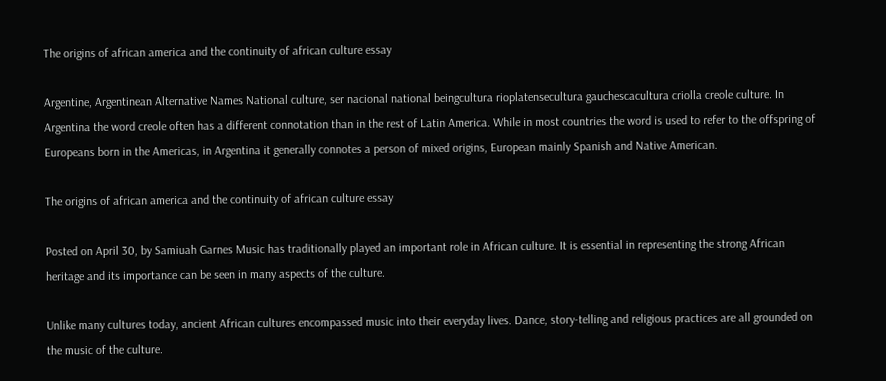The origins of african america and the continuity of african culture essay

Argentine, Argentinean Alternative Names National culture, ser nacional national beingcultura rioplatensecultura gauchescacultura criolla creole culture. In Argentina the word creole often has a different connotation than in the rest of Latin America. While in most countries the word is used to refer to the offspring of Europeans born in the Americas, in Argentina it generally connotes a person of mixed origins, European mainly Spanish and Native American.

The origins of african america and the continuity of african culture essay

Posted on April 30, by Samiuah Garnes Music has traditionally played an important role in African culture. It is essential in representing the strong African heritage and its importance can be seen in many aspects of the culture.

Unlike many cultures today, ancient African cultures encompassed music into their everyday lives. Dance, story-telling and religious practices are all grounded on the music of the culture.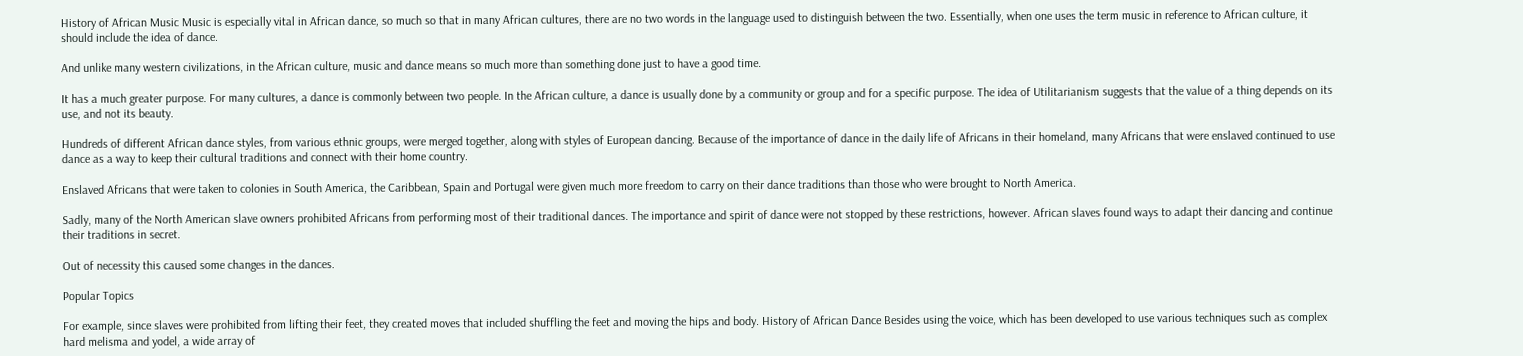History of African Music Music is especially vital in African dance, so much so that in many African cultures, there are no two words in the language used to distinguish between the two. Essentially, when one uses the term music in reference to African culture, it should include the idea of dance.

And unlike many western civilizations, in the African culture, music and dance means so much more than something done just to have a good time.

It has a much greater purpose. For many cultures, a dance is commonly between two people. In the African culture, a dance is usually done by a community or group and for a specific purpose. The idea of Utilitarianism suggests that the value of a thing depends on its use, and not its beauty.

Hundreds of different African dance styles, from various ethnic groups, were merged together, along with styles of European dancing. Because of the importance of dance in the daily life of Africans in their homeland, many Africans that were enslaved continued to use dance as a way to keep their cultural traditions and connect with their home country.

Enslaved Africans that were taken to colonies in South America, the Caribbean, Spain and Portugal were given much more freedom to carry on their dance traditions than those who were brought to North America.

Sadly, many of the North American slave owners prohibited Africans from performing most of their traditional dances. The importance and spirit of dance were not stopped by these restrictions, however. African slaves found ways to adapt their dancing and continue their traditions in secret.

Out of necessity this caused some changes in the dances.

Popular Topics

For example, since slaves were prohibited from lifting their feet, they created moves that included shuffling the feet and moving the hips and body. History of African Dance Besides using the voice, which has been developed to use various techniques such as complex hard melisma and yodel, a wide array of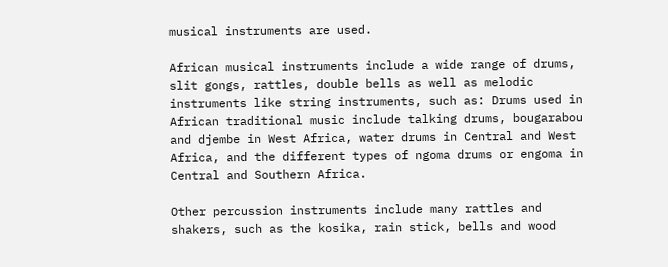musical instruments are used.

African musical instruments include a wide range of drums, slit gongs, rattles, double bells as well as melodic instruments like string instruments, such as: Drums used in African traditional music include talking drums, bougarabou and djembe in West Africa, water drums in Central and West Africa, and the different types of ngoma drums or engoma in Central and Southern Africa.

Other percussion instruments include many rattles and shakers, such as the kosika, rain stick, bells and wood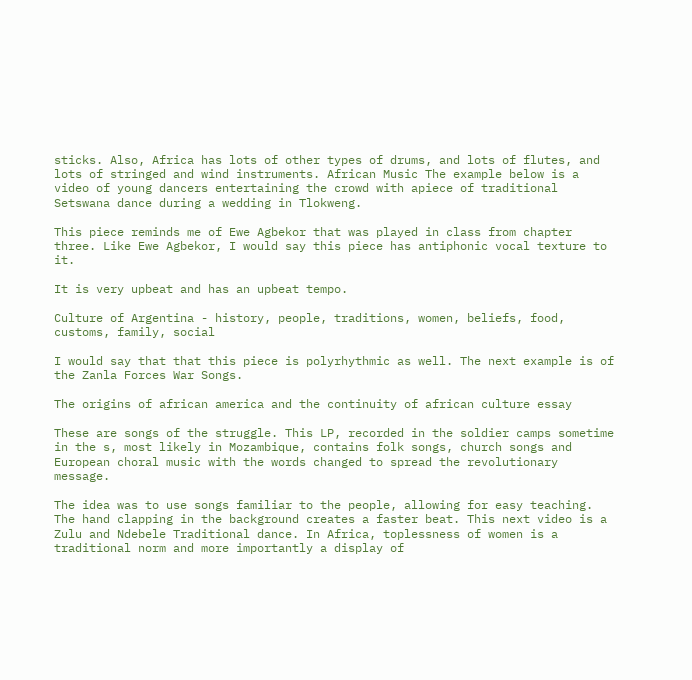sticks. Also, Africa has lots of other types of drums, and lots of flutes, and lots of stringed and wind instruments. African Music The example below is a video of young dancers entertaining the crowd with apiece of traditional Setswana dance during a wedding in Tlokweng.

This piece reminds me of Ewe Agbekor that was played in class from chapter three. Like Ewe Agbekor, I would say this piece has antiphonic vocal texture to it.

It is very upbeat and has an upbeat tempo.

Culture of Argentina - history, people, traditions, women, beliefs, food, customs, family, social

I would say that that this piece is polyrhythmic as well. The next example is of the Zanla Forces War Songs.

The origins of african america and the continuity of african culture essay

These are songs of the struggle. This LP, recorded in the soldier camps sometime in the s, most likely in Mozambique, contains folk songs, church songs and European choral music with the words changed to spread the revolutionary message.

The idea was to use songs familiar to the people, allowing for easy teaching. The hand clapping in the background creates a faster beat. This next video is a Zulu and Ndebele Traditional dance. In Africa, toplessness of women is a traditional norm and more importantly a display of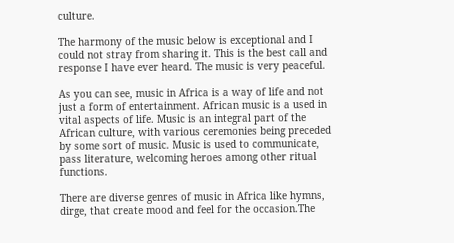culture.

The harmony of the music below is exceptional and I could not stray from sharing it. This is the best call and response I have ever heard. The music is very peaceful.

As you can see, music in Africa is a way of life and not just a form of entertainment. African music is a used in vital aspects of life. Music is an integral part of the African culture, with various ceremonies being preceded by some sort of music. Music is used to communicate, pass literature, welcoming heroes among other ritual functions.

There are diverse genres of music in Africa like hymns, dirge, that create mood and feel for the occasion.The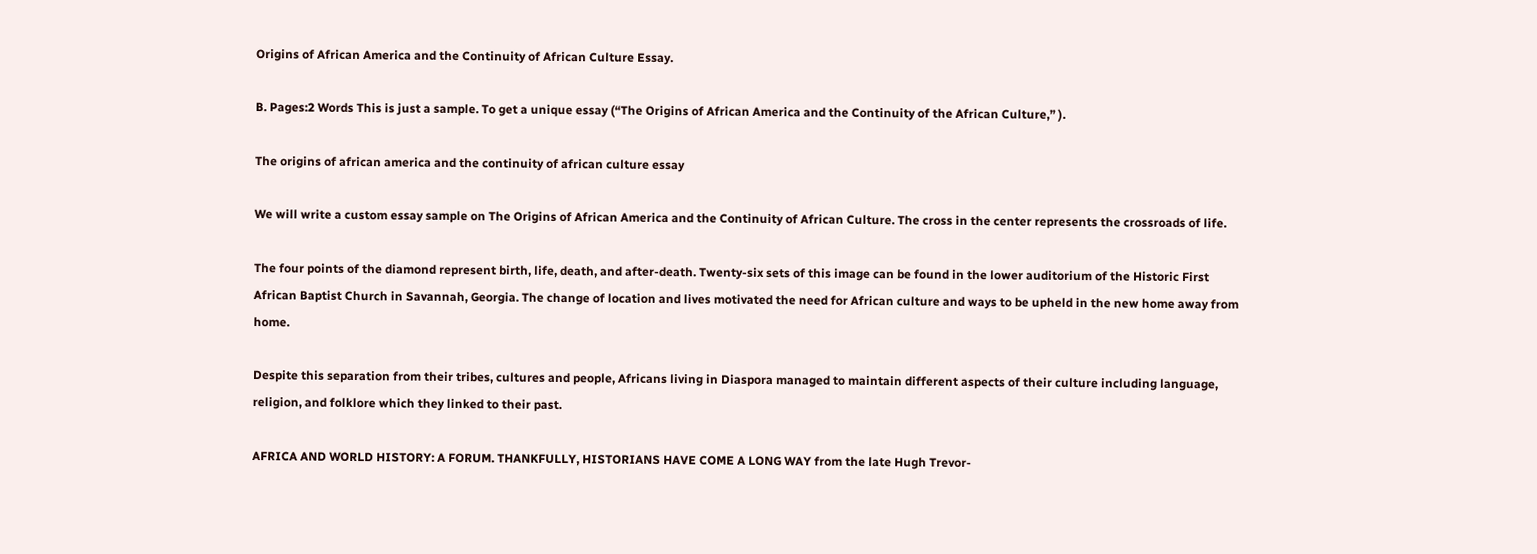Origins of African America and the Continuity of African Culture Essay.

B. Pages:2 Words This is just a sample. To get a unique essay (“The Origins of African America and the Continuity of the African Culture,” ).

The origins of african america and the continuity of african culture essay

We will write a custom essay sample on The Origins of African America and the Continuity of African Culture. The cross in the center represents the crossroads of life.

The four points of the diamond represent birth, life, death, and after-death. Twenty-six sets of this image can be found in the lower auditorium of the Historic First African Baptist Church in Savannah, Georgia. The change of location and lives motivated the need for African culture and ways to be upheld in the new home away from home.

Despite this separation from their tribes, cultures and people, Africans living in Diaspora managed to maintain different aspects of their culture including language, religion, and folklore which they linked to their past.

AFRICA AND WORLD HISTORY: A FORUM. THANKFULLY, HISTORIANS HAVE COME A LONG WAY from the late Hugh Trevor-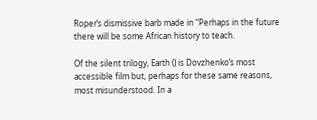Roper’s dismissive barb made in “Perhaps in the future there will be some African history to teach.

Of the silent trilogy, Earth () is Dovzhenko’s most accessible film but, perhaps for these same reasons, most misunderstood. In a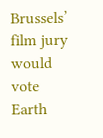Brussels’ film jury would vote Earth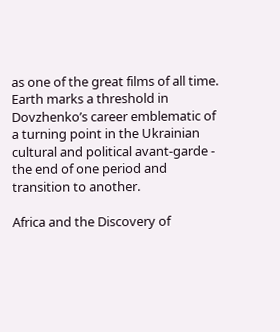as one of the great films of all time. Earth marks a threshold in Dovzhenko’s career emblematic of a turning point in the Ukrainian cultural and political avant-garde - the end of one period and transition to another.

Africa and the Discovery of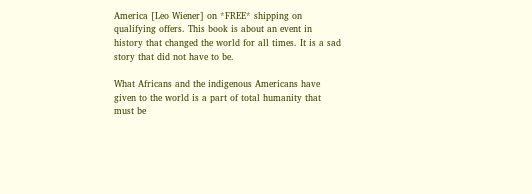America [Leo Wiener] on *FREE* shipping on qualifying offers. This book is about an event in history that changed the world for all times. It is a sad story that did not have to be.

What Africans and the indigenous Americans have given to the world is a part of total humanity that must be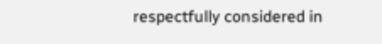respectfully considered in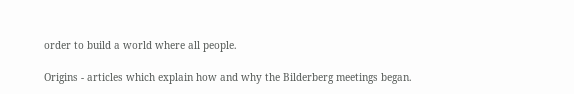order to build a world where all people.

Origins - articles which explain how and why the Bilderberg meetings began.